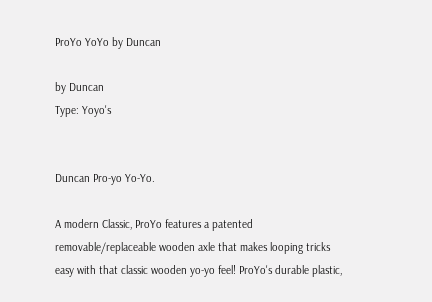ProYo YoYo by Duncan

by Duncan
Type: Yoyo's


Duncan Pro-yo Yo-Yo.

A modern Classic, ProYo features a patented removable/replaceable wooden axle that makes looping tricks easy with that classic wooden yo-yo feel! ProYo's durable plastic,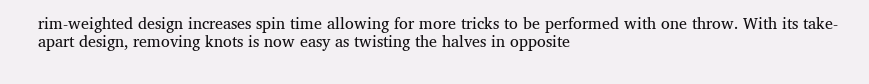rim-weighted design increases spin time allowing for more tricks to be performed with one throw. With its take-apart design, removing knots is now easy as twisting the halves in opposite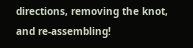directions, removing the knot, and re-assembling!